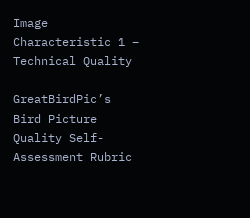Image Characteristic 1 – Technical Quality

GreatBirdPic’s Bird Picture Quality Self-Assessment Rubric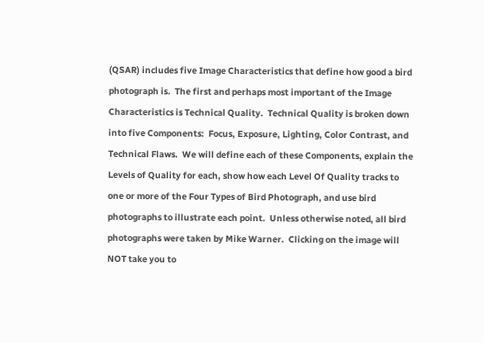(QSAR) includes five Image Characteristics that define how good a bird photograph is.  The first and perhaps most important of the Image Characteristics is Technical Quality.  Technical Quality is broken down into five Components:  Focus, Exposure, Lighting, Color Contrast, and Technical Flaws.  We will define each of these Components, explain the Levels of Quality for each, show how each Level Of Quality tracks to one or more of the Four Types of Bird Photograph, and use bird photographs to illustrate each point.  Unless otherwise noted, all bird photographs were taken by Mike Warner.  Clicking on the image will NOT take you to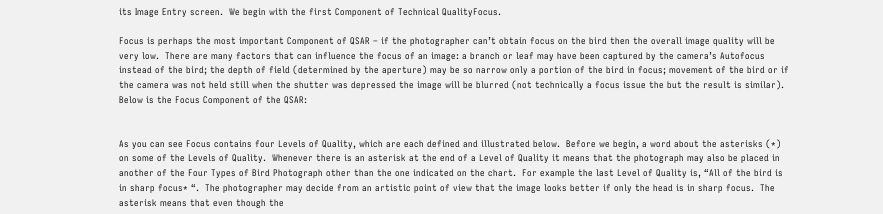its Image Entry screen.  We begin with the first Component of Technical QualityFocus.

Focus is perhaps the most important Component of QSAR – if the photographer can’t obtain focus on the bird then the overall image quality will be very low.  There are many factors that can influence the focus of an image: a branch or leaf may have been captured by the camera’s Autofocus instead of the bird; the depth of field (determined by the aperture) may be so narrow only a portion of the bird in focus; movement of the bird or if the camera was not held still when the shutter was depressed the image will be blurred (not technically a focus issue the but the result is similar).  Below is the Focus Component of the QSAR:


As you can see Focus contains four Levels of Quality, which are each defined and illustrated below.  Before we begin, a word about the asterisks (*) on some of the Levels of Quality.  Whenever there is an asterisk at the end of a Level of Quality it means that the photograph may also be placed in another of the Four Types of Bird Photograph other than the one indicated on the chart.  For example the last Level of Quality is, “All of the bird is in sharp focus* “.  The photographer may decide from an artistic point of view that the image looks better if only the head is in sharp focus.  The asterisk means that even though the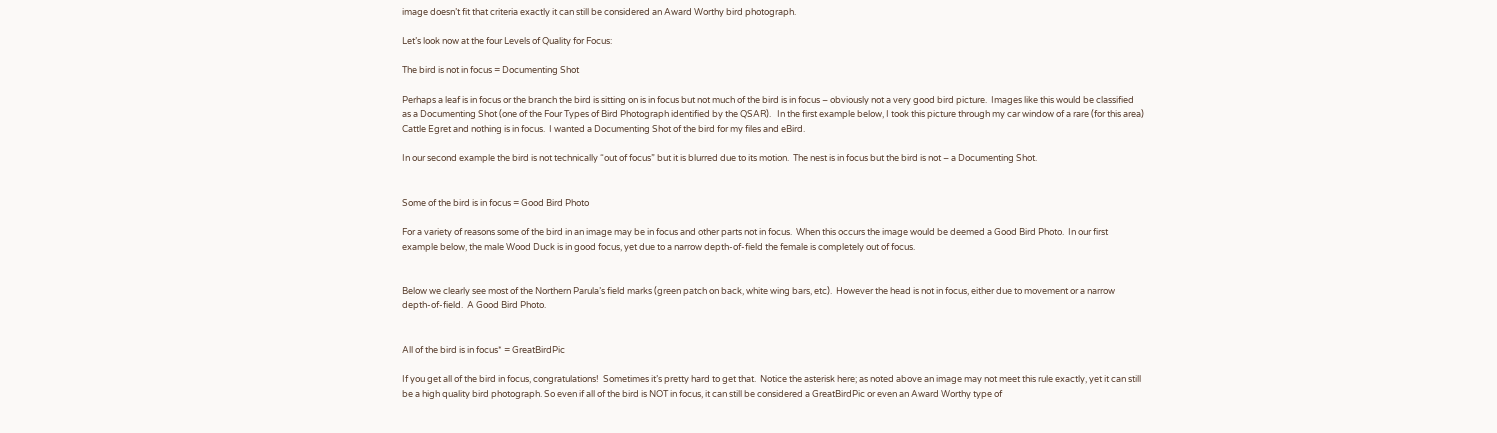image doesn’t fit that criteria exactly it can still be considered an Award Worthy bird photograph.

Let’s look now at the four Levels of Quality for Focus:

The bird is not in focus = Documenting Shot

Perhaps a leaf is in focus or the branch the bird is sitting on is in focus but not much of the bird is in focus – obviously not a very good bird picture.  Images like this would be classified as a Documenting Shot (one of the Four Types of Bird Photograph identified by the QSAR).   In the first example below, I took this picture through my car window of a rare (for this area) Cattle Egret and nothing is in focus.  I wanted a Documenting Shot of the bird for my files and eBird.

In our second example the bird is not technically “out of focus” but it is blurred due to its motion.  The nest is in focus but the bird is not – a Documenting Shot.


Some of the bird is in focus = Good Bird Photo

For a variety of reasons some of the bird in an image may be in focus and other parts not in focus.  When this occurs the image would be deemed a Good Bird Photo.  In our first example below, the male Wood Duck is in good focus, yet due to a narrow depth-of-field the female is completely out of focus.


Below we clearly see most of the Northern Parula’s field marks (green patch on back, white wing bars, etc).  However the head is not in focus, either due to movement or a narrow depth-of-field.  A Good Bird Photo.


All of the bird is in focus* = GreatBirdPic

If you get all of the bird in focus, congratulations!  Sometimes it’s pretty hard to get that.  Notice the asterisk here; as noted above an image may not meet this rule exactly, yet it can still be a high quality bird photograph. So even if all of the bird is NOT in focus, it can still be considered a GreatBirdPic or even an Award Worthy type of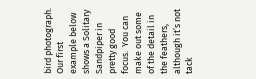bird photograph.  Our first example below shows a Solitary Sandpiper in pretty good focus.  You can make out some of the detail in the feathers, although it’s not tack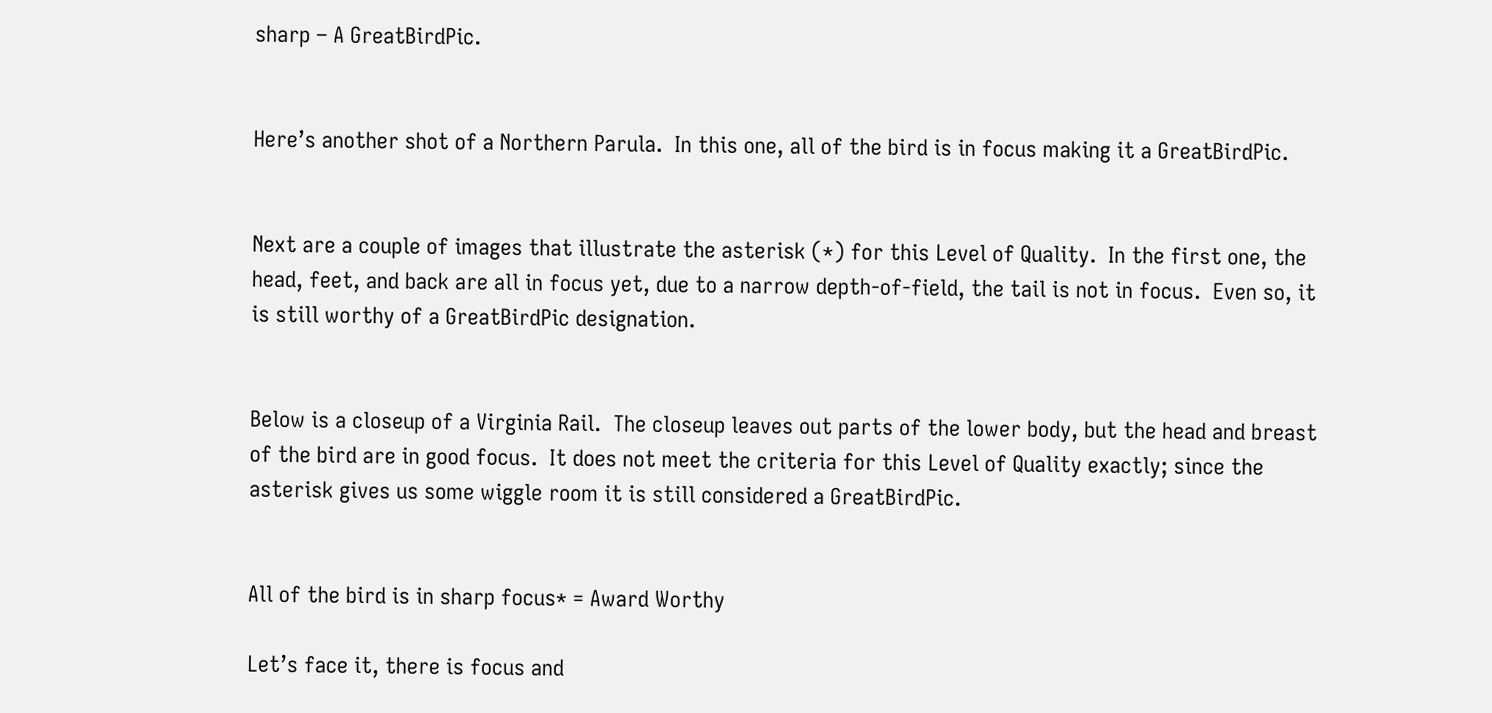sharp – A GreatBirdPic.


Here’s another shot of a Northern Parula.  In this one, all of the bird is in focus making it a GreatBirdPic.


Next are a couple of images that illustrate the asterisk (*) for this Level of Quality.  In the first one, the head, feet, and back are all in focus yet, due to a narrow depth-of-field, the tail is not in focus.  Even so, it is still worthy of a GreatBirdPic designation.


Below is a closeup of a Virginia Rail.  The closeup leaves out parts of the lower body, but the head and breast of the bird are in good focus.  It does not meet the criteria for this Level of Quality exactly; since the asterisk gives us some wiggle room it is still considered a GreatBirdPic.


All of the bird is in sharp focus* = Award Worthy

Let’s face it, there is focus and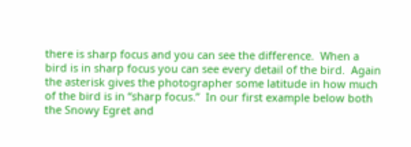there is sharp focus and you can see the difference.  When a bird is in sharp focus you can see every detail of the bird.  Again the asterisk gives the photographer some latitude in how much of the bird is in “sharp focus.”  In our first example below both the Snowy Egret and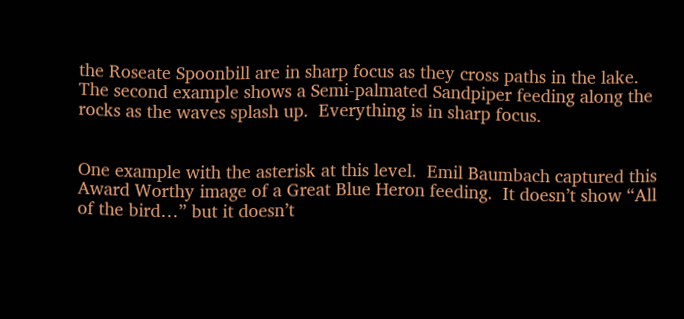the Roseate Spoonbill are in sharp focus as they cross paths in the lake.  The second example shows a Semi-palmated Sandpiper feeding along the rocks as the waves splash up.  Everything is in sharp focus.


One example with the asterisk at this level.  Emil Baumbach captured this Award Worthy image of a Great Blue Heron feeding.  It doesn’t show “All of the bird…” but it doesn’t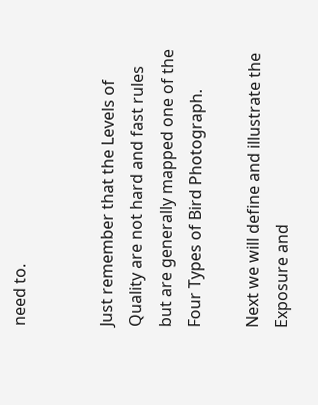need to.


Just remember that the Levels of Quality are not hard and fast rules but are generally mapped one of the Four Types of Bird Photograph.

Next we will define and illustrate the Exposure and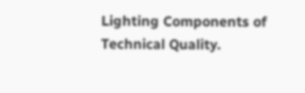Lighting Components of Technical Quality.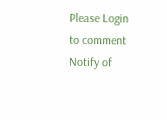Please Login to comment
Notify of